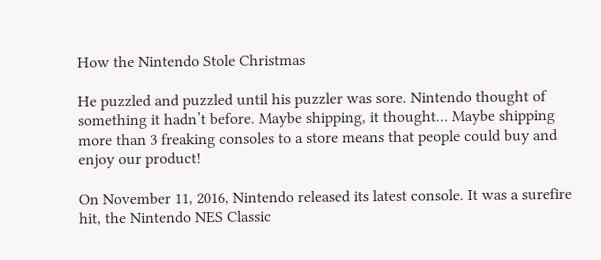How the Nintendo Stole Christmas

He puzzled and puzzled until his puzzler was sore. Nintendo thought of something it hadn’t before. Maybe shipping, it thought… Maybe shipping more than 3 freaking consoles to a store means that people could buy and enjoy our product!

On November 11, 2016, Nintendo released its latest console. It was a surefire hit, the Nintendo NES Classic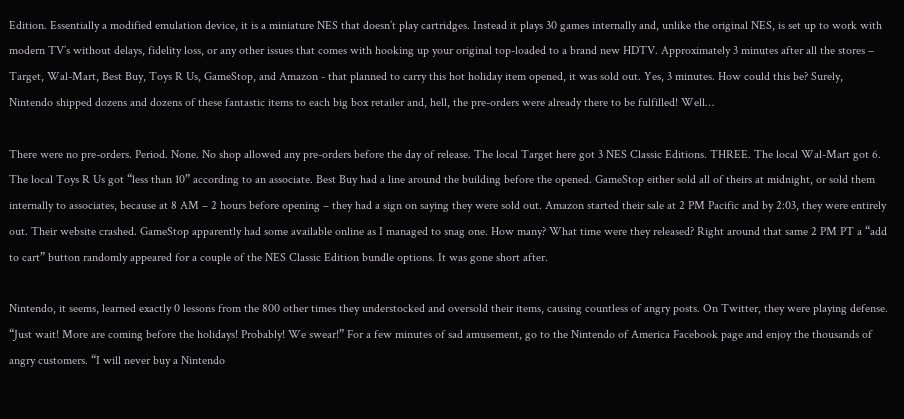Edition. Essentially a modified emulation device, it is a miniature NES that doesn’t play cartridges. Instead it plays 30 games internally and, unlike the original NES, is set up to work with modern TV’s without delays, fidelity loss, or any other issues that comes with hooking up your original top-loaded to a brand new HDTV. Approximately 3 minutes after all the stores – Target, Wal-Mart, Best Buy, Toys R Us, GameStop, and Amazon - that planned to carry this hot holiday item opened, it was sold out. Yes, 3 minutes. How could this be? Surely, Nintendo shipped dozens and dozens of these fantastic items to each big box retailer and, hell, the pre-orders were already there to be fulfilled! Well…

There were no pre-orders. Period. None. No shop allowed any pre-orders before the day of release. The local Target here got 3 NES Classic Editions. THREE. The local Wal-Mart got 6. The local Toys R Us got “less than 10” according to an associate. Best Buy had a line around the building before the opened. GameStop either sold all of theirs at midnight, or sold them internally to associates, because at 8 AM – 2 hours before opening – they had a sign on saying they were sold out. Amazon started their sale at 2 PM Pacific and by 2:03, they were entirely out. Their website crashed. GameStop apparently had some available online as I managed to snag one. How many? What time were they released? Right around that same 2 PM PT a “add to cart” button randomly appeared for a couple of the NES Classic Edition bundle options. It was gone short after.

Nintendo, it seems, learned exactly 0 lessons from the 800 other times they understocked and oversold their items, causing countless of angry posts. On Twitter, they were playing defense. “Just wait! More are coming before the holidays! Probably! We swear!” For a few minutes of sad amusement, go to the Nintendo of America Facebook page and enjoy the thousands of angry customers. “I will never buy a Nintendo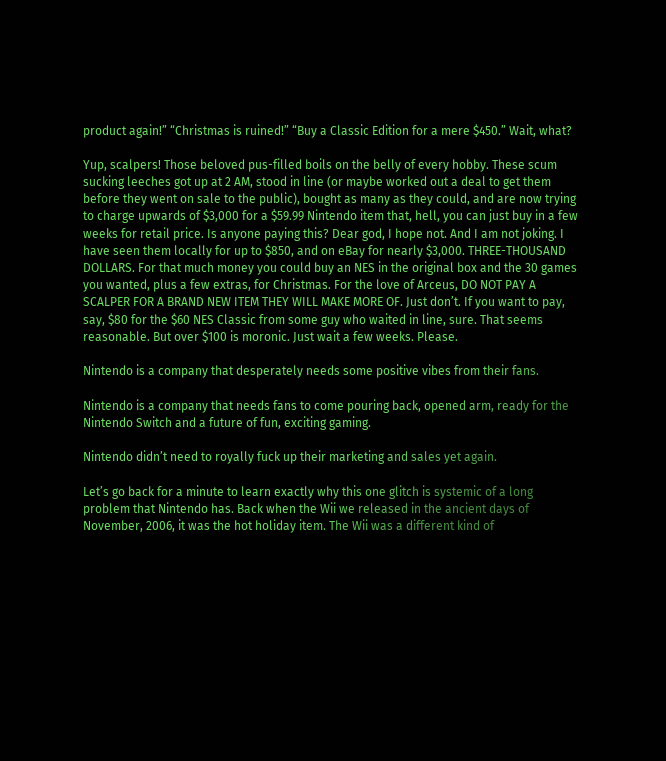product again!” “Christmas is ruined!” “Buy a Classic Edition for a mere $450.” Wait, what?

Yup, scalpers! Those beloved pus-filled boils on the belly of every hobby. These scum sucking leeches got up at 2 AM, stood in line (or maybe worked out a deal to get them before they went on sale to the public), bought as many as they could, and are now trying to charge upwards of $3,000 for a $59.99 Nintendo item that, hell, you can just buy in a few weeks for retail price. Is anyone paying this? Dear god, I hope not. And I am not joking. I have seen them locally for up to $850, and on eBay for nearly $3,000. THREE-THOUSAND DOLLARS. For that much money you could buy an NES in the original box and the 30 games you wanted, plus a few extras, for Christmas. For the love of Arceus, DO NOT PAY A SCALPER FOR A BRAND NEW ITEM THEY WILL MAKE MORE OF. Just don’t. If you want to pay, say, $80 for the $60 NES Classic from some guy who waited in line, sure. That seems reasonable. But over $100 is moronic. Just wait a few weeks. Please.

Nintendo is a company that desperately needs some positive vibes from their fans.

Nintendo is a company that needs fans to come pouring back, opened arm, ready for the Nintendo Switch and a future of fun, exciting gaming.

Nintendo didn’t need to royally fuck up their marketing and sales yet again.

Let’s go back for a minute to learn exactly why this one glitch is systemic of a long problem that Nintendo has. Back when the Wii we released in the ancient days of November, 2006, it was the hot holiday item. The Wii was a different kind of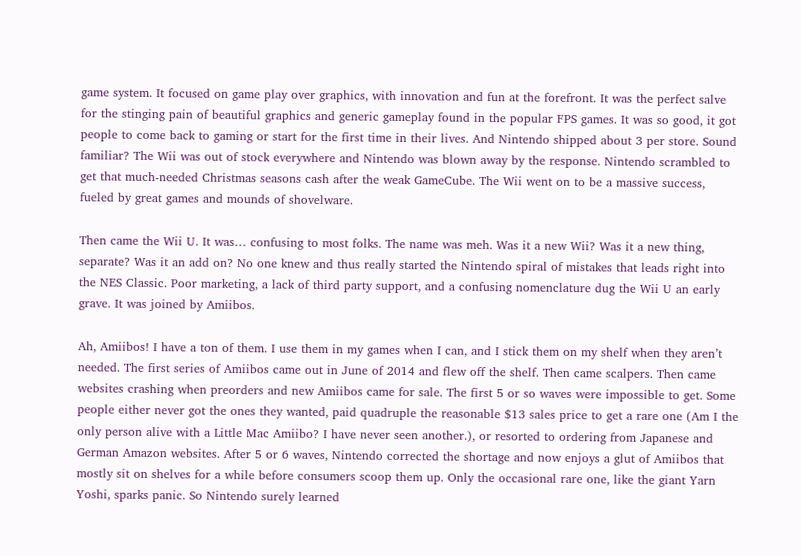game system. It focused on game play over graphics, with innovation and fun at the forefront. It was the perfect salve for the stinging pain of beautiful graphics and generic gameplay found in the popular FPS games. It was so good, it got people to come back to gaming or start for the first time in their lives. And Nintendo shipped about 3 per store. Sound familiar? The Wii was out of stock everywhere and Nintendo was blown away by the response. Nintendo scrambled to get that much-needed Christmas seasons cash after the weak GameCube. The Wii went on to be a massive success, fueled by great games and mounds of shovelware.

Then came the Wii U. It was… confusing to most folks. The name was meh. Was it a new Wii? Was it a new thing, separate? Was it an add on? No one knew and thus really started the Nintendo spiral of mistakes that leads right into the NES Classic. Poor marketing, a lack of third party support, and a confusing nomenclature dug the Wii U an early grave. It was joined by Amiibos.

Ah, Amiibos! I have a ton of them. I use them in my games when I can, and I stick them on my shelf when they aren’t needed. The first series of Amiibos came out in June of 2014 and flew off the shelf. Then came scalpers. Then came websites crashing when preorders and new Amiibos came for sale. The first 5 or so waves were impossible to get. Some people either never got the ones they wanted, paid quadruple the reasonable $13 sales price to get a rare one (Am I the only person alive with a Little Mac Amiibo? I have never seen another.), or resorted to ordering from Japanese and German Amazon websites. After 5 or 6 waves, Nintendo corrected the shortage and now enjoys a glut of Amiibos that mostly sit on shelves for a while before consumers scoop them up. Only the occasional rare one, like the giant Yarn Yoshi, sparks panic. So Nintendo surely learned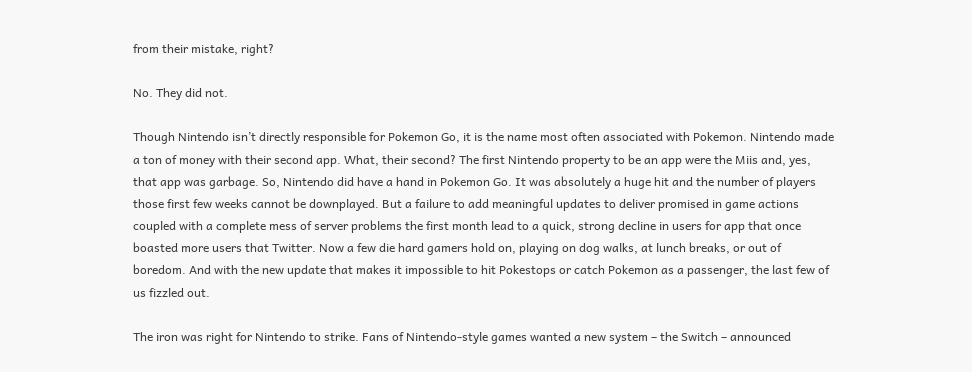from their mistake, right?

No. They did not.

Though Nintendo isn’t directly responsible for Pokemon Go, it is the name most often associated with Pokemon. Nintendo made a ton of money with their second app. What, their second? The first Nintendo property to be an app were the Miis and, yes, that app was garbage. So, Nintendo did have a hand in Pokemon Go. It was absolutely a huge hit and the number of players those first few weeks cannot be downplayed. But a failure to add meaningful updates to deliver promised in game actions coupled with a complete mess of server problems the first month lead to a quick, strong decline in users for app that once boasted more users that Twitter. Now a few die hard gamers hold on, playing on dog walks, at lunch breaks, or out of boredom. And with the new update that makes it impossible to hit Pokestops or catch Pokemon as a passenger, the last few of us fizzled out.

The iron was right for Nintendo to strike. Fans of Nintendo-style games wanted a new system – the Switch – announced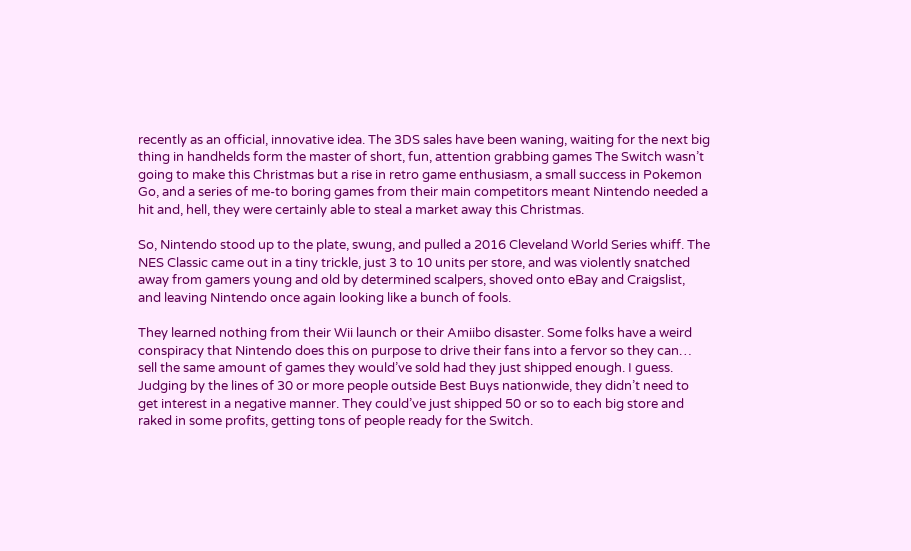recently as an official, innovative idea. The 3DS sales have been waning, waiting for the next big thing in handhelds form the master of short, fun, attention grabbing games The Switch wasn’t going to make this Christmas but a rise in retro game enthusiasm, a small success in Pokemon Go, and a series of me-to boring games from their main competitors meant Nintendo needed a hit and, hell, they were certainly able to steal a market away this Christmas.

So, Nintendo stood up to the plate, swung, and pulled a 2016 Cleveland World Series whiff. The NES Classic came out in a tiny trickle, just 3 to 10 units per store, and was violently snatched away from gamers young and old by determined scalpers, shoved onto eBay and Craigslist, and leaving Nintendo once again looking like a bunch of fools.

They learned nothing from their Wii launch or their Amiibo disaster. Some folks have a weird conspiracy that Nintendo does this on purpose to drive their fans into a fervor so they can… sell the same amount of games they would’ve sold had they just shipped enough. I guess. Judging by the lines of 30 or more people outside Best Buys nationwide, they didn’t need to get interest in a negative manner. They could’ve just shipped 50 or so to each big store and raked in some profits, getting tons of people ready for the Switch.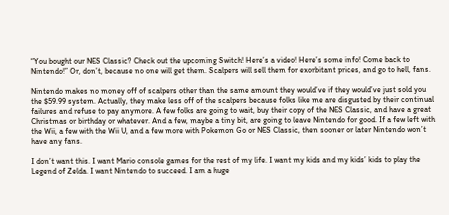“You bought our NES Classic? Check out the upcoming Switch! Here’s a video! Here’s some info! Come back to Nintendo!” Or, don’t, because no one will get them. Scalpers will sell them for exorbitant prices, and go to hell, fans.

Nintendo makes no money off of scalpers other than the same amount they would’ve if they would’ve just sold you the $59.99 system. Actually, they make less off of the scalpers because folks like me are disgusted by their continual failures and refuse to pay anymore. A few folks are going to wait, buy their copy of the NES Classic, and have a great Christmas or birthday or whatever. And a few, maybe a tiny bit, are going to leave Nintendo for good. If a few left with the Wii, a few with the Wii U, and a few more with Pokemon Go or NES Classic, then sooner or later Nintendo won’t have any fans.

I don’t want this. I want Mario console games for the rest of my life. I want my kids and my kids’ kids to play the Legend of Zelda. I want Nintendo to succeed. I am a huge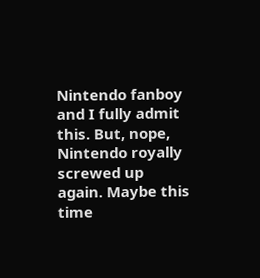Nintendo fanboy and I fully admit this. But, nope, Nintendo royally screwed up again. Maybe this time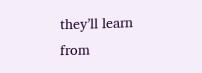they’ll learn from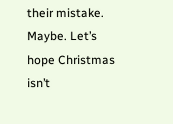their mistake. Maybe. Let’s hope Christmas isn’t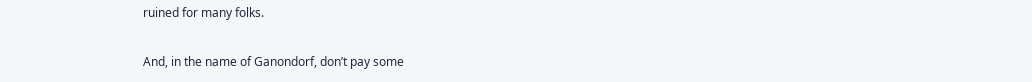ruined for many folks.

And, in the name of Ganondorf, don’t pay some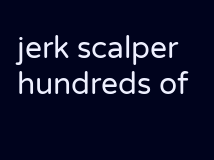jerk scalper hundreds of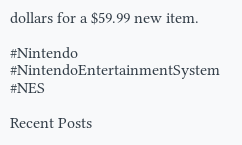dollars for a $59.99 new item.

#Nintendo #NintendoEntertainmentSystem #NES

Recent Posts